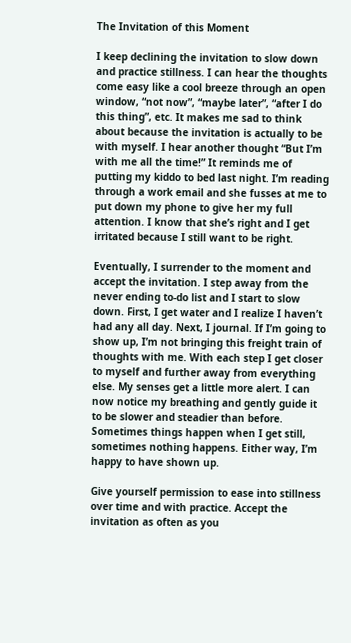The Invitation of this Moment

I keep declining the invitation to slow down and practice stillness. I can hear the thoughts come easy like a cool breeze through an open window, “not now”, “maybe later”, “after I do this thing”, etc. It makes me sad to think about because the invitation is actually to be with myself. I hear another thought “But I’m with me all the time!” It reminds me of putting my kiddo to bed last night. I’m reading through a work email and she fusses at me to put down my phone to give her my full attention. I know that she’s right and I get irritated because I still want to be right.

Eventually, I surrender to the moment and accept the invitation. I step away from the never ending to-do list and I start to slow down. First, I get water and I realize I haven’t had any all day. Next, I journal. If I’m going to show up, I’m not bringing this freight train of thoughts with me. With each step I get closer to myself and further away from everything else. My senses get a little more alert. I can now notice my breathing and gently guide it to be slower and steadier than before. Sometimes things happen when I get still, sometimes nothing happens. Either way, I’m happy to have shown up.

Give yourself permission to ease into stillness over time and with practice. Accept the invitation as often as you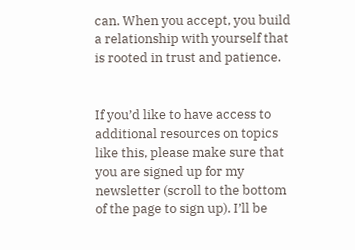can. When you accept, you build a relationship with yourself that is rooted in trust and patience.


If you’d like to have access to additional resources on topics like this, please make sure that you are signed up for my newsletter (scroll to the bottom of the page to sign up). I’ll be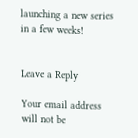launching a new series in a few weeks!


Leave a Reply

Your email address will not be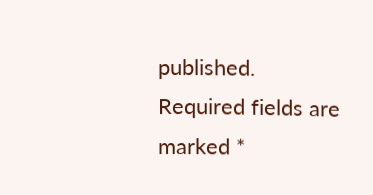published. Required fields are marked *